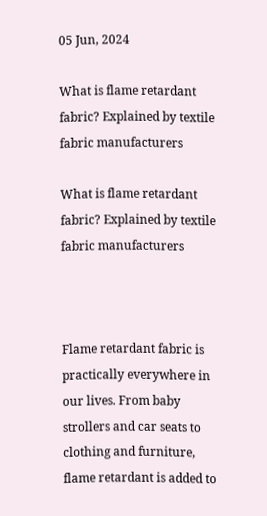05 Jun, 2024

What is flame retardant fabric? Explained by textile fabric manufacturers

What is flame retardant fabric? Explained by textile fabric manufacturers



Flame retardant fabric is practically everywhere in our lives. From baby strollers and car seats to clothing and furniture, flame retardant is added to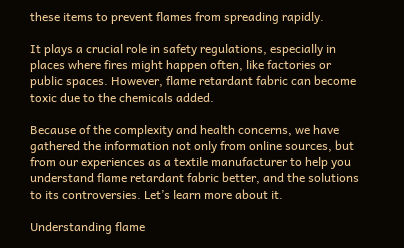these items to prevent flames from spreading rapidly.

It plays a crucial role in safety regulations, especially in places where fires might happen often, like factories or public spaces. However, flame retardant fabric can become toxic due to the chemicals added.

Because of the complexity and health concerns, we have gathered the information not only from online sources, but from our experiences as a textile manufacturer to help you understand flame retardant fabric better, and the solutions to its controversies. Let’s learn more about it.

Understanding flame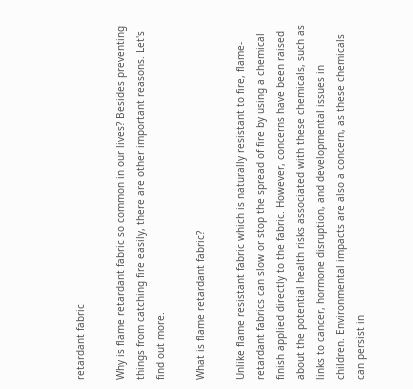retardant fabric

Why is flame retardant fabric so common in our lives? Besides preventing things from catching fire easily, there are other important reasons. Let's find out more.

What is flame retardant fabric?

Unlike flame resistant fabric which is naturally resistant to fire, flame-retardant fabrics can slow or stop the spread of fire by using a chemical finish applied directly to the fabric. However, concerns have been raised about the potential health risks associated with these chemicals, such as links to cancer, hormone disruption, and developmental issues in children. Environmental impacts are also a concern, as these chemicals can persist in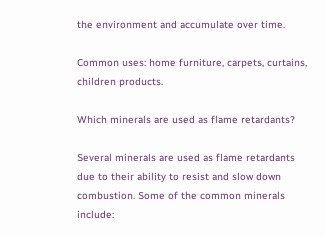the environment and accumulate over time.

Common uses: home furniture, carpets, curtains, children products.

Which minerals are used as flame retardants?

Several minerals are used as flame retardants due to their ability to resist and slow down combustion. Some of the common minerals include: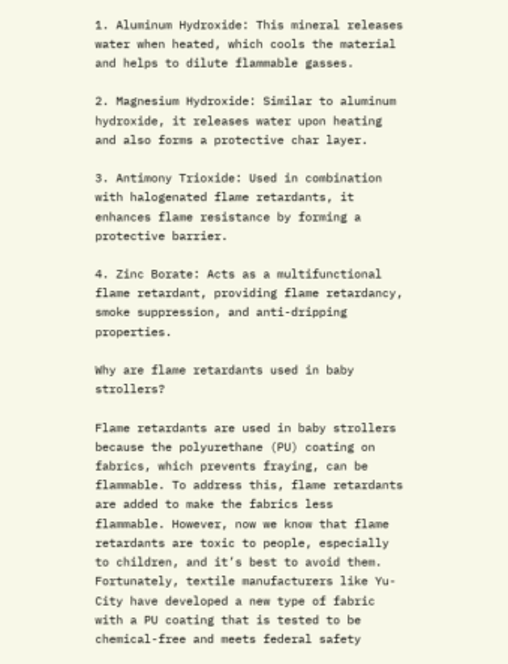1. Aluminum Hydroxide: This mineral releases water when heated, which cools the material and helps to dilute flammable gasses.

2. Magnesium Hydroxide: Similar to aluminum hydroxide, it releases water upon heating and also forms a protective char layer.

3. Antimony Trioxide: Used in combination with halogenated flame retardants, it enhances flame resistance by forming a protective barrier.

4. Zinc Borate: Acts as a multifunctional flame retardant, providing flame retardancy, smoke suppression, and anti-dripping properties.

Why are flame retardants used in baby strollers?

Flame retardants are used in baby strollers because the polyurethane (PU) coating on fabrics, which prevents fraying, can be flammable. To address this, flame retardants are added to make the fabrics less flammable. However, now we know that flame retardants are toxic to people, especially to children, and it’s best to avoid them. Fortunately, textile manufacturers like Yu-City have developed a new type of fabric with a PU coating that is tested to be chemical-free and meets federal safety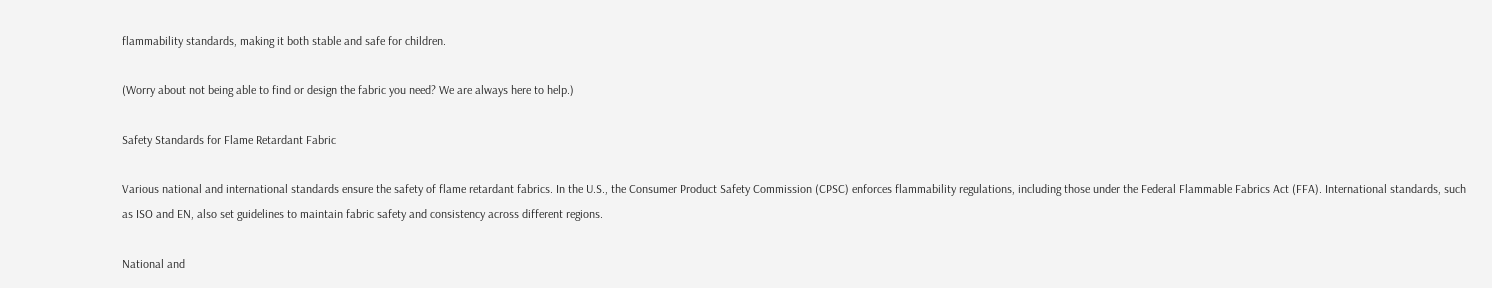flammability standards, making it both stable and safe for children.

(Worry about not being able to find or design the fabric you need? We are always here to help.)

Safety Standards for Flame Retardant Fabric

Various national and international standards ensure the safety of flame retardant fabrics. In the U.S., the Consumer Product Safety Commission (CPSC) enforces flammability regulations, including those under the Federal Flammable Fabrics Act (FFA). International standards, such as ISO and EN, also set guidelines to maintain fabric safety and consistency across different regions.

National and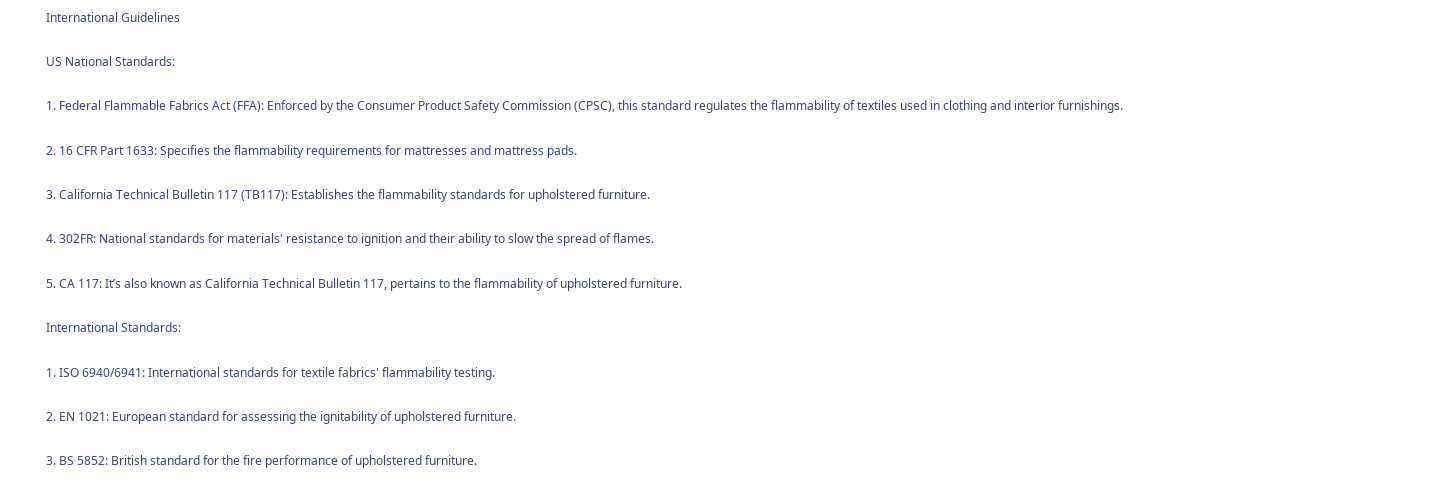International Guidelines

US National Standards:

1. Federal Flammable Fabrics Act (FFA): Enforced by the Consumer Product Safety Commission (CPSC), this standard regulates the flammability of textiles used in clothing and interior furnishings.

2. 16 CFR Part 1633: Specifies the flammability requirements for mattresses and mattress pads.

3. California Technical Bulletin 117 (TB117): Establishes the flammability standards for upholstered furniture.

4. 302FR: National standards for materials' resistance to ignition and their ability to slow the spread of flames.

5. CA 117: It’s also known as California Technical Bulletin 117, pertains to the flammability of upholstered furniture.

International Standards:

1. ISO 6940/6941: International standards for textile fabrics' flammability testing.

2. EN 1021: European standard for assessing the ignitability of upholstered furniture.

3. BS 5852: British standard for the fire performance of upholstered furniture.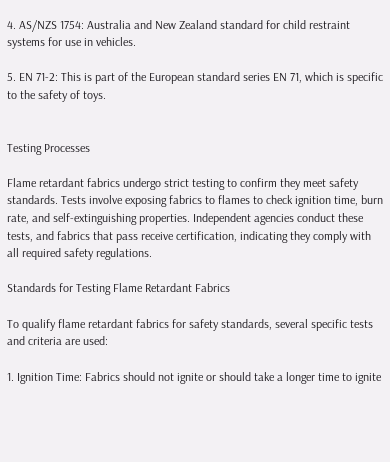4. AS/NZS 1754: Australia and New Zealand standard for child restraint systems for use in vehicles.

5. EN 71-2: This is part of the European standard series EN 71, which is specific to the safety of toys.


Testing Processes

Flame retardant fabrics undergo strict testing to confirm they meet safety standards. Tests involve exposing fabrics to flames to check ignition time, burn rate, and self-extinguishing properties. Independent agencies conduct these tests, and fabrics that pass receive certification, indicating they comply with all required safety regulations.

Standards for Testing Flame Retardant Fabrics

To qualify flame retardant fabrics for safety standards, several specific tests and criteria are used:

1. Ignition Time: Fabrics should not ignite or should take a longer time to ignite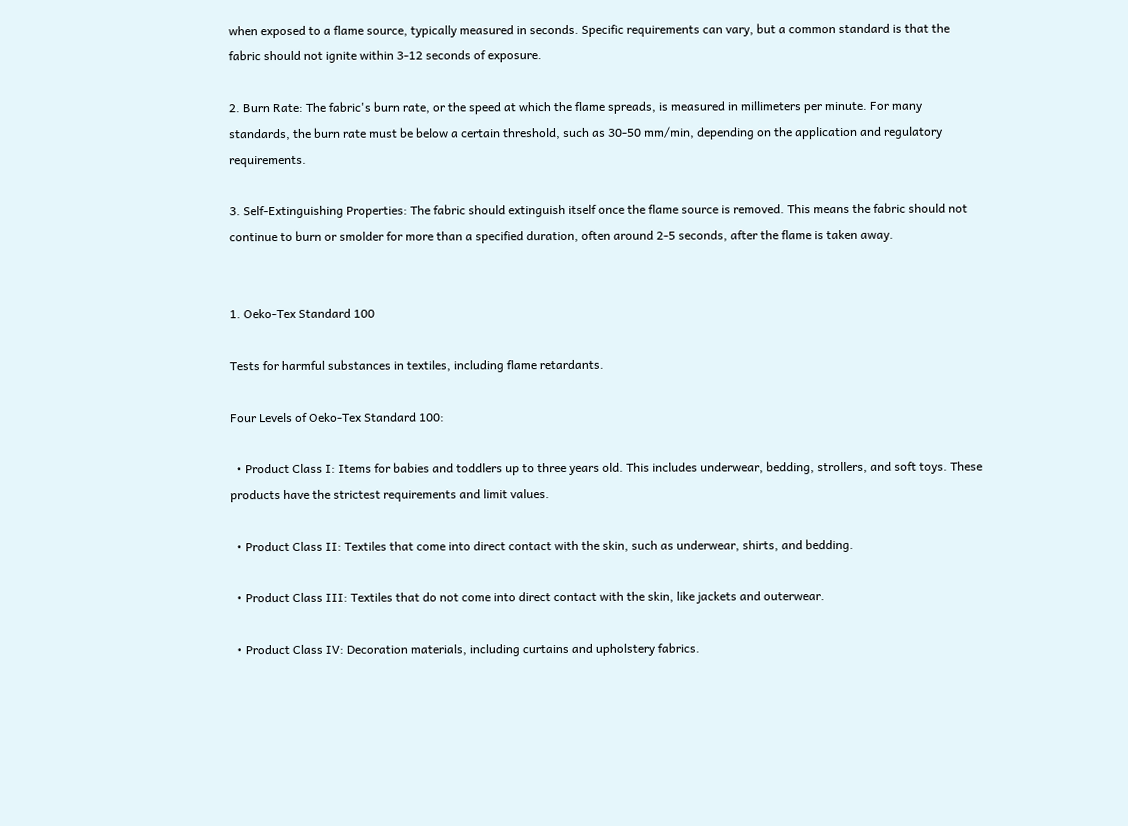when exposed to a flame source, typically measured in seconds. Specific requirements can vary, but a common standard is that the fabric should not ignite within 3-12 seconds of exposure.

2. Burn Rate: The fabric's burn rate, or the speed at which the flame spreads, is measured in millimeters per minute. For many standards, the burn rate must be below a certain threshold, such as 30-50 mm/min, depending on the application and regulatory requirements.

3. Self-Extinguishing Properties: The fabric should extinguish itself once the flame source is removed. This means the fabric should not continue to burn or smolder for more than a specified duration, often around 2-5 seconds, after the flame is taken away.


1. Oeko-Tex Standard 100

Tests for harmful substances in textiles, including flame retardants.

Four Levels of Oeko-Tex Standard 100:

  • Product Class I: Items for babies and toddlers up to three years old. This includes underwear, bedding, strollers, and soft toys. These products have the strictest requirements and limit values.

  • Product Class II: Textiles that come into direct contact with the skin, such as underwear, shirts, and bedding.

  • Product Class III: Textiles that do not come into direct contact with the skin, like jackets and outerwear.

  • Product Class IV: Decoration materials, including curtains and upholstery fabrics.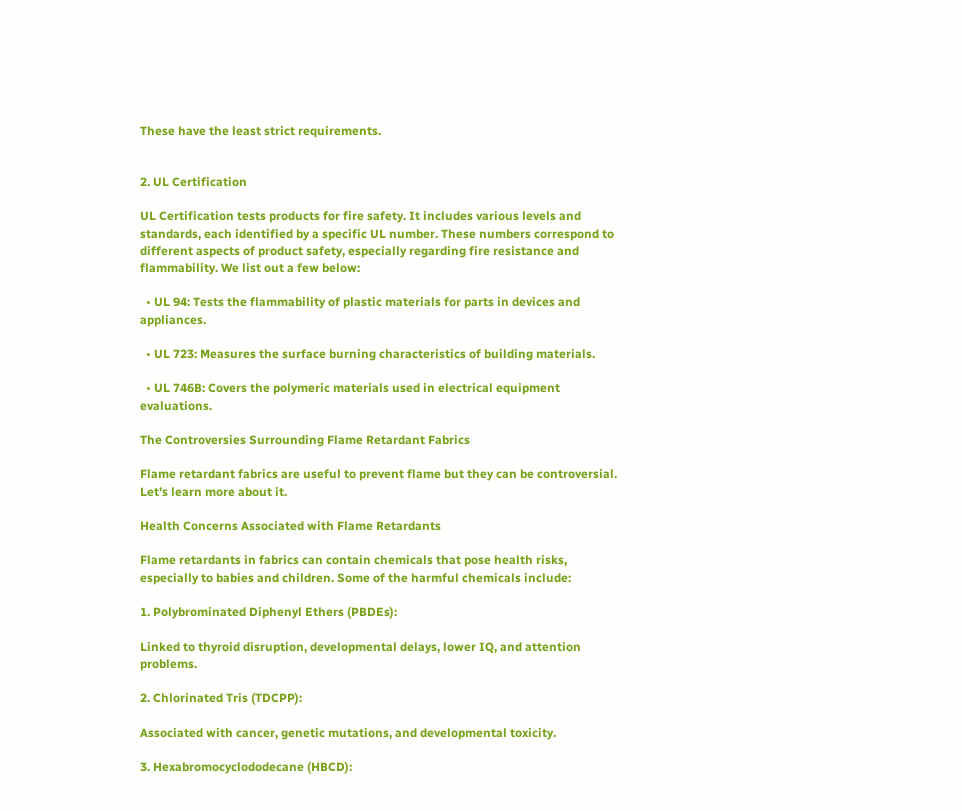These have the least strict requirements.


2. UL Certification

UL Certification tests products for fire safety. It includes various levels and standards, each identified by a specific UL number. These numbers correspond to different aspects of product safety, especially regarding fire resistance and flammability. We list out a few below:

  • UL 94: Tests the flammability of plastic materials for parts in devices and appliances.

  • UL 723: Measures the surface burning characteristics of building materials.

  • UL 746B: Covers the polymeric materials used in electrical equipment evaluations.

The Controversies Surrounding Flame Retardant Fabrics

Flame retardant fabrics are useful to prevent flame but they can be controversial. Let’s learn more about it.

Health Concerns Associated with Flame Retardants

Flame retardants in fabrics can contain chemicals that pose health risks, especially to babies and children. Some of the harmful chemicals include:

1. Polybrominated Diphenyl Ethers (PBDEs):

Linked to thyroid disruption, developmental delays, lower IQ, and attention problems.

2. Chlorinated Tris (TDCPP):

Associated with cancer, genetic mutations, and developmental toxicity.

3. Hexabromocyclododecane (HBCD):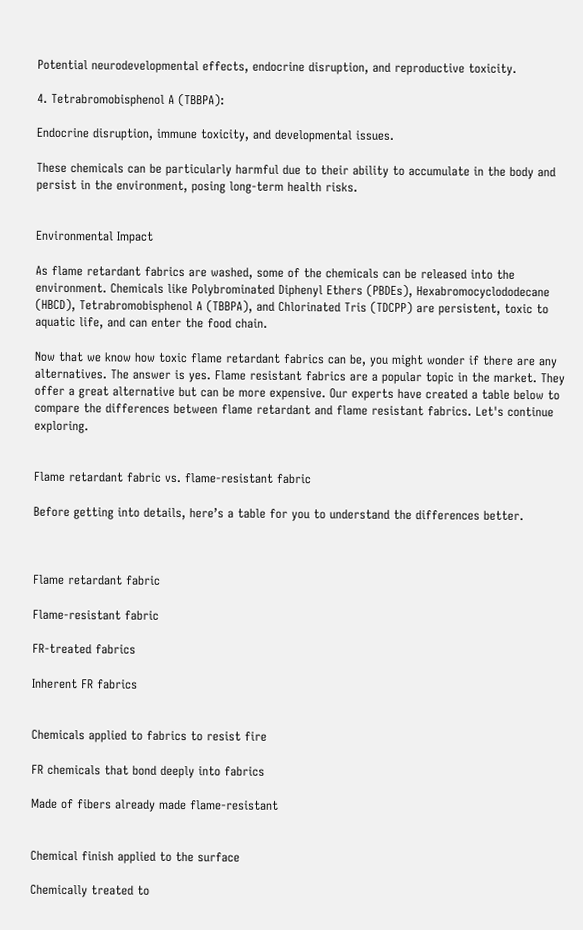Potential neurodevelopmental effects, endocrine disruption, and reproductive toxicity.

4. Tetrabromobisphenol A (TBBPA):

Endocrine disruption, immune toxicity, and developmental issues.

These chemicals can be particularly harmful due to their ability to accumulate in the body and persist in the environment, posing long-term health risks.


Environmental Impact

As flame retardant fabrics are washed, some of the chemicals can be released into the environment. Chemicals like Polybrominated Diphenyl Ethers (PBDEs), Hexabromocyclododecane (HBCD), Tetrabromobisphenol A (TBBPA), and Chlorinated Tris (TDCPP) are persistent, toxic to aquatic life, and can enter the food chain.

Now that we know how toxic flame retardant fabrics can be, you might wonder if there are any alternatives. The answer is yes. Flame resistant fabrics are a popular topic in the market. They offer a great alternative but can be more expensive. Our experts have created a table below to compare the differences between flame retardant and flame resistant fabrics. Let's continue exploring.


Flame retardant fabric vs. flame-resistant fabric

Before getting into details, here’s a table for you to understand the differences better.



Flame retardant fabric

Flame-resistant fabric

FR-treated fabrics

Inherent FR fabrics


Chemicals applied to fabrics to resist fire

FR chemicals that bond deeply into fabrics

Made of fibers already made flame-resistant


Chemical finish applied to the surface

Chemically treated to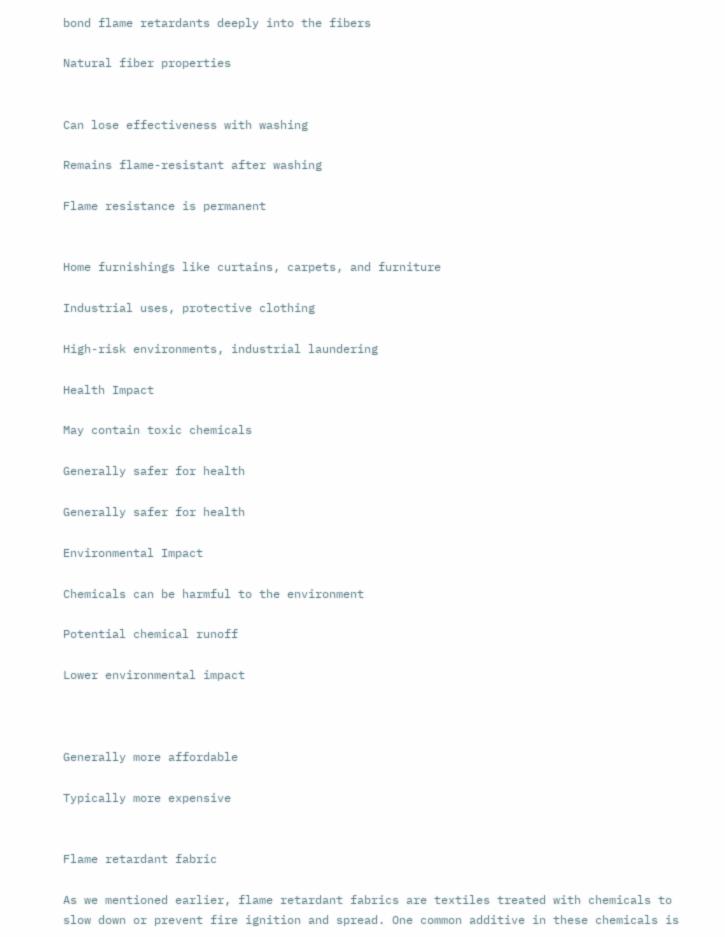bond flame retardants deeply into the fibers

Natural fiber properties


Can lose effectiveness with washing

Remains flame-resistant after washing

Flame resistance is permanent


Home furnishings like curtains, carpets, and furniture

Industrial uses, protective clothing

High-risk environments, industrial laundering

Health Impact

May contain toxic chemicals

Generally safer for health

Generally safer for health

Environmental Impact

Chemicals can be harmful to the environment

Potential chemical runoff

Lower environmental impact



Generally more affordable

Typically more expensive


Flame retardant fabric

As we mentioned earlier, flame retardant fabrics are textiles treated with chemicals to slow down or prevent fire ignition and spread. One common additive in these chemicals is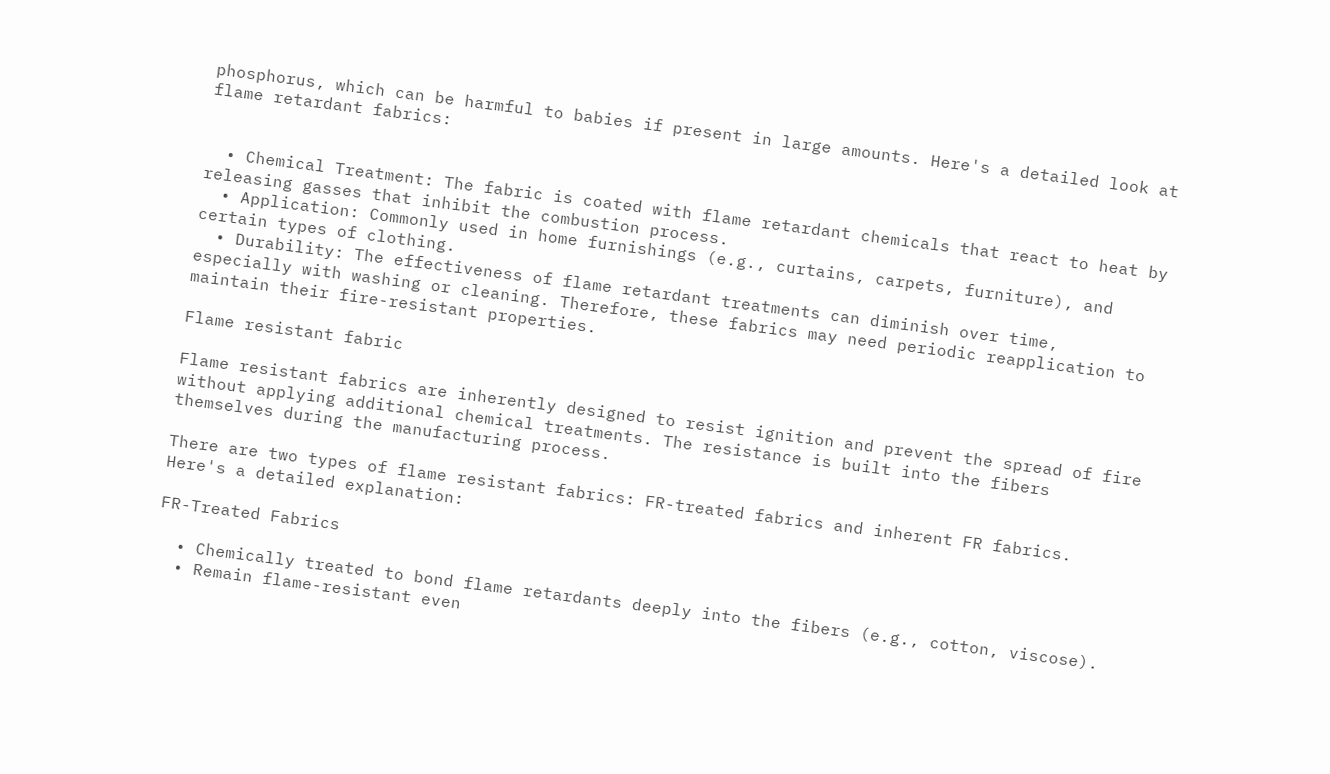phosphorus, which can be harmful to babies if present in large amounts. Here's a detailed look at flame retardant fabrics:


  • Chemical Treatment: The fabric is coated with flame retardant chemicals that react to heat by releasing gasses that inhibit the combustion process.
  • Application: Commonly used in home furnishings (e.g., curtains, carpets, furniture), and certain types of clothing.
  • Durability: The effectiveness of flame retardant treatments can diminish over time, especially with washing or cleaning. Therefore, these fabrics may need periodic reapplication to maintain their fire-resistant properties.

Flame resistant fabric

Flame resistant fabrics are inherently designed to resist ignition and prevent the spread of fire without applying additional chemical treatments. The resistance is built into the fibers themselves during the manufacturing process.

There are two types of flame resistant fabrics: FR-treated fabrics and inherent FR fabrics. Here's a detailed explanation:

FR-Treated Fabrics

  • Chemically treated to bond flame retardants deeply into the fibers (e.g., cotton, viscose).
  • Remain flame-resistant even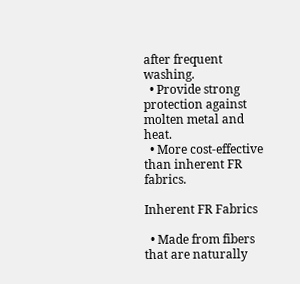after frequent washing.
  • Provide strong protection against molten metal and heat.
  • More cost-effective than inherent FR fabrics.

Inherent FR Fabrics

  • Made from fibers that are naturally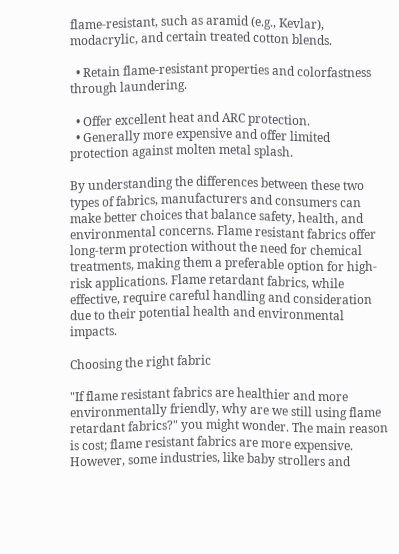flame-resistant, such as aramid (e.g., Kevlar), modacrylic, and certain treated cotton blends.

  • Retain flame-resistant properties and colorfastness through laundering.

  • Offer excellent heat and ARC protection.
  • Generally more expensive and offer limited protection against molten metal splash.

By understanding the differences between these two types of fabrics, manufacturers and consumers can make better choices that balance safety, health, and environmental concerns. Flame resistant fabrics offer long-term protection without the need for chemical treatments, making them a preferable option for high-risk applications. Flame retardant fabrics, while effective, require careful handling and consideration due to their potential health and environmental impacts.

Choosing the right fabric

"If flame resistant fabrics are healthier and more environmentally friendly, why are we still using flame retardant fabrics?" you might wonder. The main reason is cost; flame resistant fabrics are more expensive. However, some industries, like baby strollers and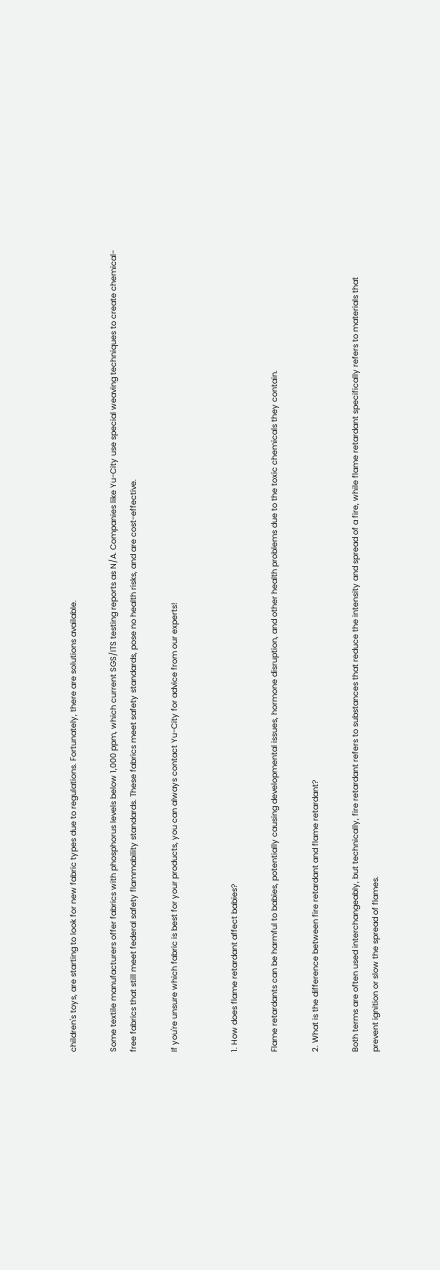children's toys, are starting to look for new fabric types due to regulations. Fortunately, there are solutions available.

Some textile manufacturers offer fabrics with phosphorus levels below 1,000 ppm, which current SGS/ITS testing reports as N/A. Companies like Yu-City use special weaving techniques to create chemical-free fabrics that still meet federal safety flammability standards. These fabrics meet safety standards, pose no health risks, and are cost-effective.

If you're unsure which fabric is best for your products, you can always contact Yu-City for advice from our experts!


1. How does flame retardant affect babies?

Flame retardants can be harmful to babies, potentially causing developmental issues, hormone disruption, and other health problems due to the toxic chemicals they contain.

2. What is the difference between fire retardant and flame retardant?

Both terms are often used interchangeably, but technically, fire retardant refers to substances that reduce the intensity and spread of a fire, while flame retardant specifically refers to materials that prevent ignition or slow the spread of flames.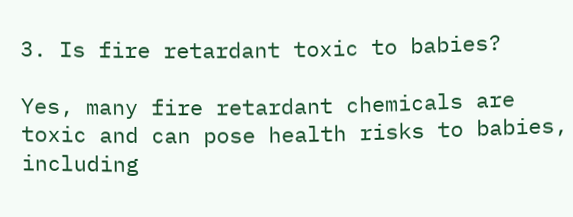3. Is fire retardant toxic to babies?

Yes, many fire retardant chemicals are toxic and can pose health risks to babies, including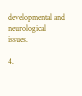developmental and neurological issues.

4.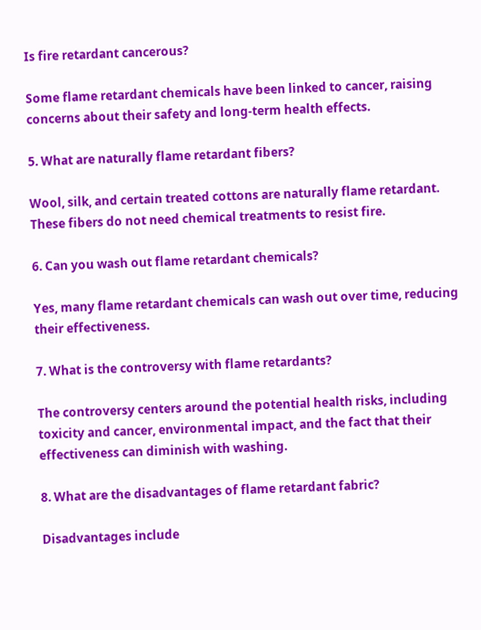Is fire retardant cancerous?

Some flame retardant chemicals have been linked to cancer, raising concerns about their safety and long-term health effects.

5. What are naturally flame retardant fibers?

Wool, silk, and certain treated cottons are naturally flame retardant. These fibers do not need chemical treatments to resist fire.

6. Can you wash out flame retardant chemicals?

Yes, many flame retardant chemicals can wash out over time, reducing their effectiveness.

7. What is the controversy with flame retardants?

The controversy centers around the potential health risks, including toxicity and cancer, environmental impact, and the fact that their effectiveness can diminish with washing.

8. What are the disadvantages of flame retardant fabric?

Disadvantages include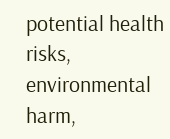potential health risks, environmental harm,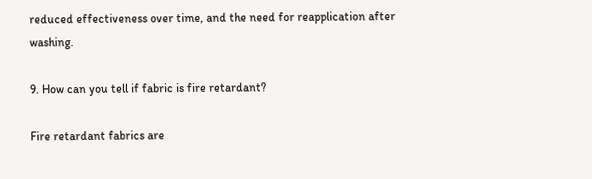reduced effectiveness over time, and the need for reapplication after washing.

9. How can you tell if fabric is fire retardant?

Fire retardant fabrics are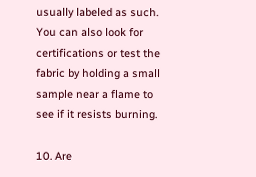usually labeled as such. You can also look for certifications or test the fabric by holding a small sample near a flame to see if it resists burning.

10. Are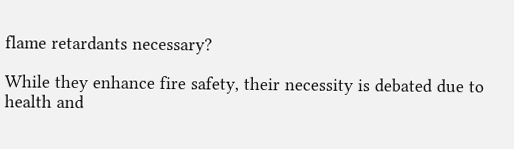flame retardants necessary?

While they enhance fire safety, their necessity is debated due to health and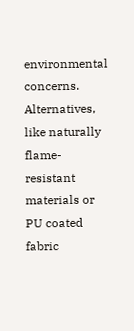environmental concerns. Alternatives, like naturally flame-resistant materials or PU coated fabric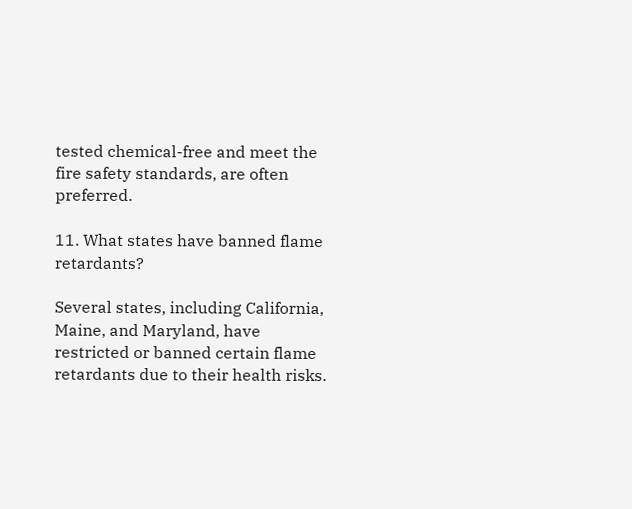tested chemical-free and meet the fire safety standards, are often preferred.

11. What states have banned flame retardants?

Several states, including California, Maine, and Maryland, have restricted or banned certain flame retardants due to their health risks.